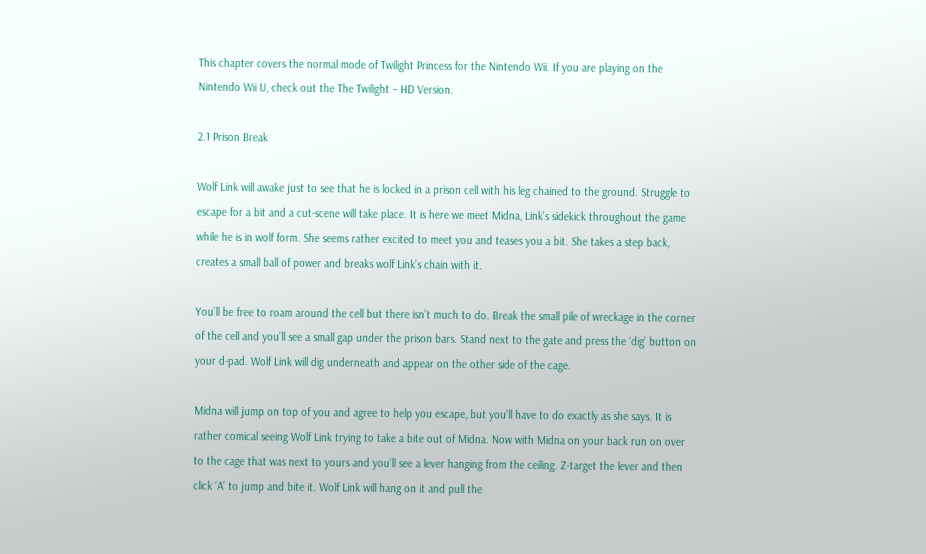This chapter covers the normal mode of Twilight Princess for the Nintendo Wii. If you are playing on the Nintendo Wii U, check out the The Twilight – HD Version.

2.1 Prison Break

Wolf Link will awake just to see that he is locked in a prison cell with his leg chained to the ground. Struggle to escape for a bit and a cut-scene will take place. It is here we meet Midna, Link’s sidekick throughout the game while he is in wolf form. She seems rather excited to meet you and teases you a bit. She takes a step back, creates a small ball of power and breaks wolf Link’s chain with it.

You’ll be free to roam around the cell but there isn’t much to do. Break the small pile of wreckage in the corner of the cell and you’ll see a small gap under the prison bars. Stand next to the gate and press the ‘dig’ button on your d-pad. Wolf Link will dig underneath and appear on the other side of the cage.

Midna will jump on top of you and agree to help you escape, but you’ll have to do exactly as she says. It is rather comical seeing Wolf Link trying to take a bite out of Midna. Now with Midna on your back run on over to the cage that was next to yours and you’ll see a lever hanging from the ceiling. Z-target the lever and then click ‘A’ to jump and bite it. Wolf Link will hang on it and pull the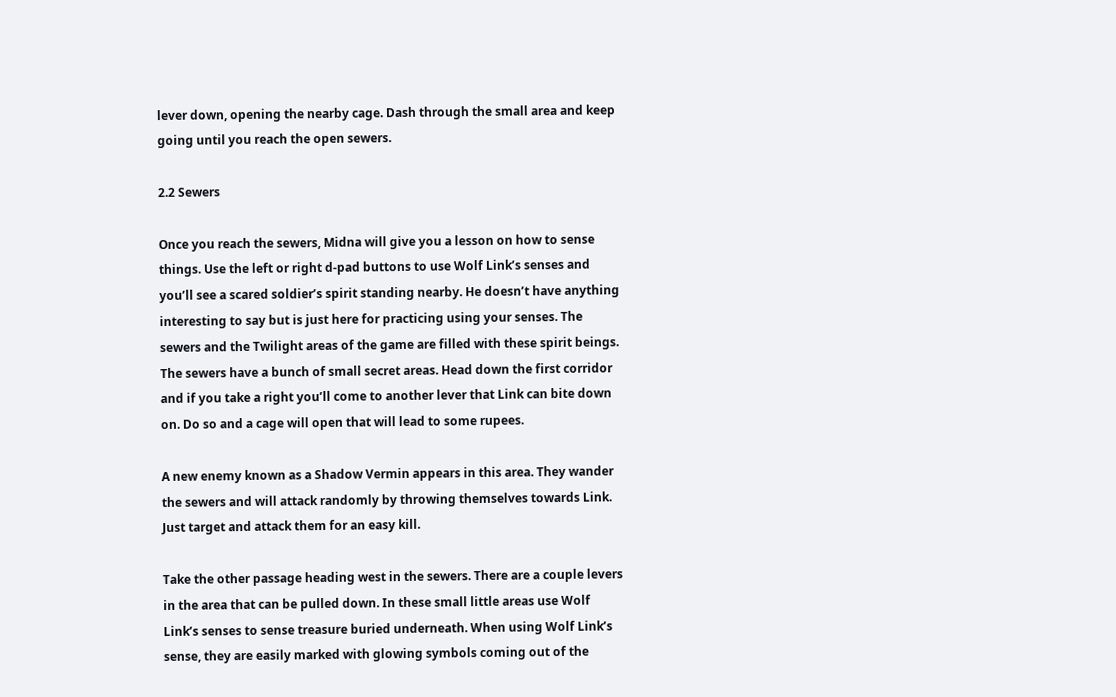lever down, opening the nearby cage. Dash through the small area and keep going until you reach the open sewers.

2.2 Sewers

Once you reach the sewers, Midna will give you a lesson on how to sense things. Use the left or right d-pad buttons to use Wolf Link’s senses and you’ll see a scared soldier’s spirit standing nearby. He doesn’t have anything interesting to say but is just here for practicing using your senses. The sewers and the Twilight areas of the game are filled with these spirit beings. The sewers have a bunch of small secret areas. Head down the first corridor and if you take a right you’ll come to another lever that Link can bite down on. Do so and a cage will open that will lead to some rupees.

A new enemy known as a Shadow Vermin appears in this area. They wander the sewers and will attack randomly by throwing themselves towards Link. Just target and attack them for an easy kill.

Take the other passage heading west in the sewers. There are a couple levers in the area that can be pulled down. In these small little areas use Wolf Link’s senses to sense treasure buried underneath. When using Wolf Link’s sense, they are easily marked with glowing symbols coming out of the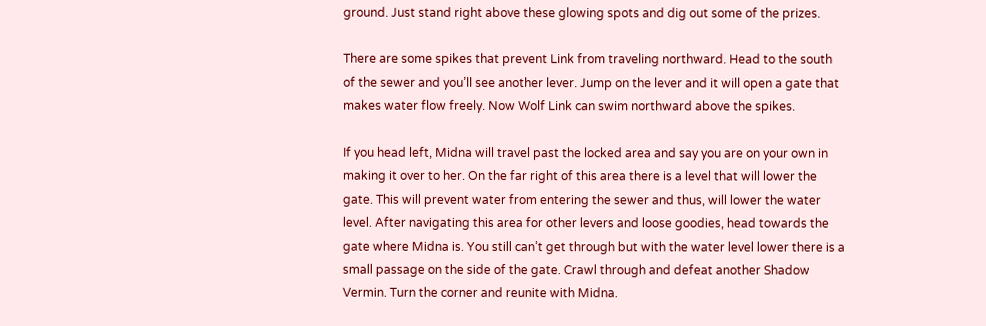ground. Just stand right above these glowing spots and dig out some of the prizes.

There are some spikes that prevent Link from traveling northward. Head to the south of the sewer and you’ll see another lever. Jump on the lever and it will open a gate that makes water flow freely. Now Wolf Link can swim northward above the spikes.

If you head left, Midna will travel past the locked area and say you are on your own in making it over to her. On the far right of this area there is a level that will lower the gate. This will prevent water from entering the sewer and thus, will lower the water level. After navigating this area for other levers and loose goodies, head towards the gate where Midna is. You still can’t get through but with the water level lower there is a small passage on the side of the gate. Crawl through and defeat another Shadow Vermin. Turn the corner and reunite with Midna.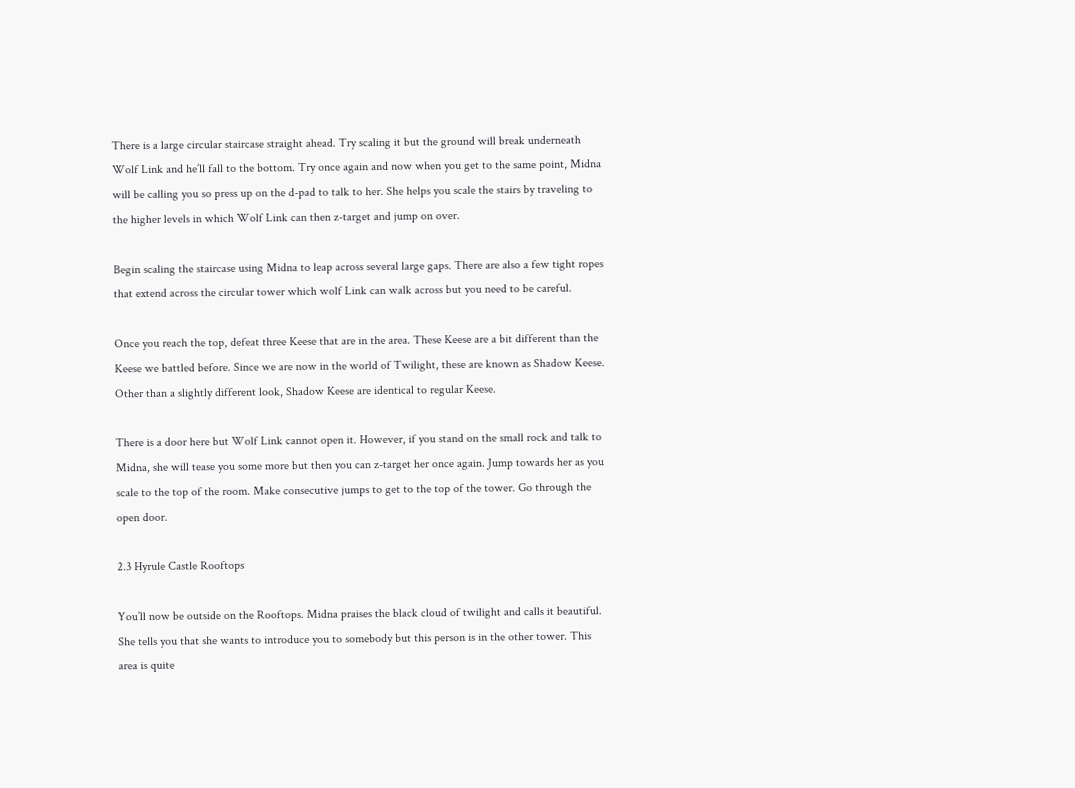There is a large circular staircase straight ahead. Try scaling it but the ground will break underneath Wolf Link and he’ll fall to the bottom. Try once again and now when you get to the same point, Midna will be calling you so press up on the d-pad to talk to her. She helps you scale the stairs by traveling to the higher levels in which Wolf Link can then z-target and jump on over.

Begin scaling the staircase using Midna to leap across several large gaps. There are also a few tight ropes that extend across the circular tower which wolf Link can walk across but you need to be careful.

Once you reach the top, defeat three Keese that are in the area. These Keese are a bit different than the Keese we battled before. Since we are now in the world of Twilight, these are known as Shadow Keese. Other than a slightly different look, Shadow Keese are identical to regular Keese.

There is a door here but Wolf Link cannot open it. However, if you stand on the small rock and talk to Midna, she will tease you some more but then you can z-target her once again. Jump towards her as you scale to the top of the room. Make consecutive jumps to get to the top of the tower. Go through the open door.

2.3 Hyrule Castle Rooftops

You’ll now be outside on the Rooftops. Midna praises the black cloud of twilight and calls it beautiful. She tells you that she wants to introduce you to somebody but this person is in the other tower. This area is quite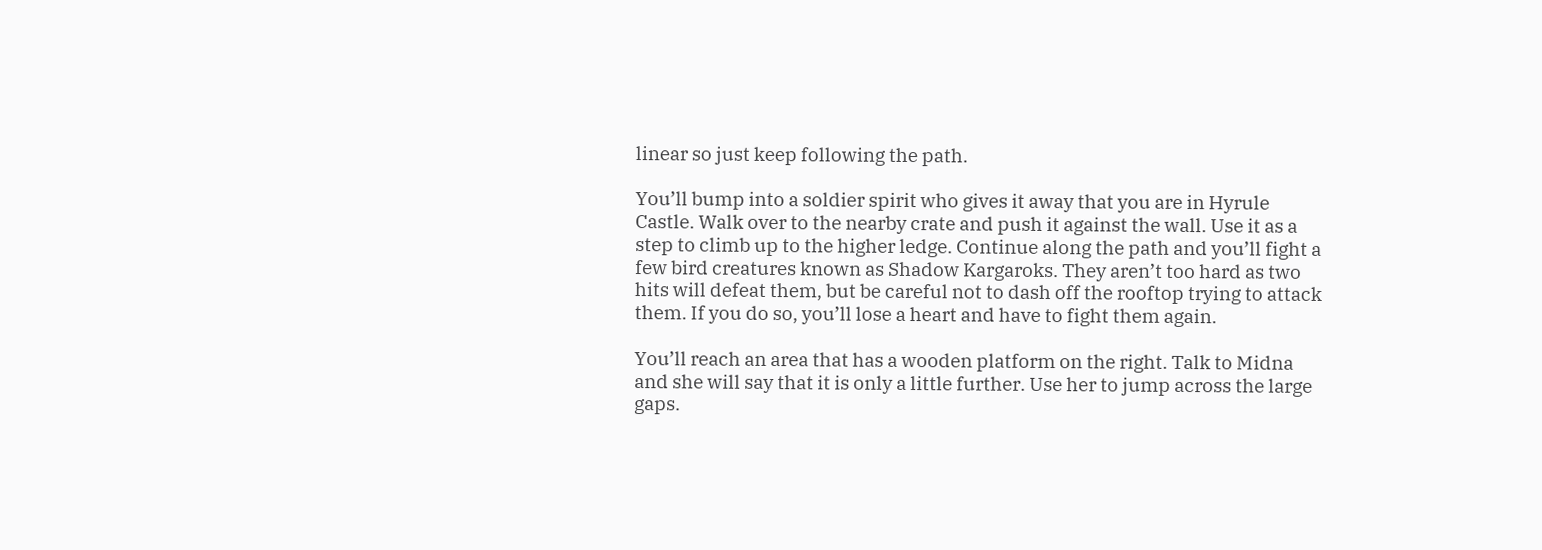linear so just keep following the path.

You’ll bump into a soldier spirit who gives it away that you are in Hyrule Castle. Walk over to the nearby crate and push it against the wall. Use it as a step to climb up to the higher ledge. Continue along the path and you’ll fight a few bird creatures known as Shadow Kargaroks. They aren’t too hard as two hits will defeat them, but be careful not to dash off the rooftop trying to attack them. If you do so, you’ll lose a heart and have to fight them again.

You’ll reach an area that has a wooden platform on the right. Talk to Midna and she will say that it is only a little further. Use her to jump across the large gaps.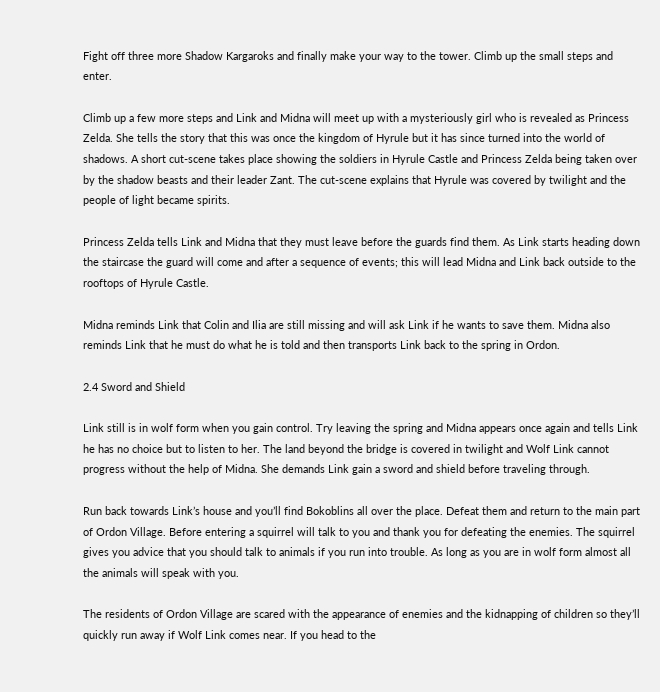Fight off three more Shadow Kargaroks and finally make your way to the tower. Climb up the small steps and enter.

Climb up a few more steps and Link and Midna will meet up with a mysteriously girl who is revealed as Princess Zelda. She tells the story that this was once the kingdom of Hyrule but it has since turned into the world of shadows. A short cut-scene takes place showing the soldiers in Hyrule Castle and Princess Zelda being taken over by the shadow beasts and their leader Zant. The cut-scene explains that Hyrule was covered by twilight and the people of light became spirits.

Princess Zelda tells Link and Midna that they must leave before the guards find them. As Link starts heading down the staircase the guard will come and after a sequence of events; this will lead Midna and Link back outside to the rooftops of Hyrule Castle.

Midna reminds Link that Colin and Ilia are still missing and will ask Link if he wants to save them. Midna also reminds Link that he must do what he is told and then transports Link back to the spring in Ordon.

2.4 Sword and Shield

Link still is in wolf form when you gain control. Try leaving the spring and Midna appears once again and tells Link he has no choice but to listen to her. The land beyond the bridge is covered in twilight and Wolf Link cannot progress without the help of Midna. She demands Link gain a sword and shield before traveling through.

Run back towards Link’s house and you’ll find Bokoblins all over the place. Defeat them and return to the main part of Ordon Village. Before entering a squirrel will talk to you and thank you for defeating the enemies. The squirrel gives you advice that you should talk to animals if you run into trouble. As long as you are in wolf form almost all the animals will speak with you.

The residents of Ordon Village are scared with the appearance of enemies and the kidnapping of children so they’ll quickly run away if Wolf Link comes near. If you head to the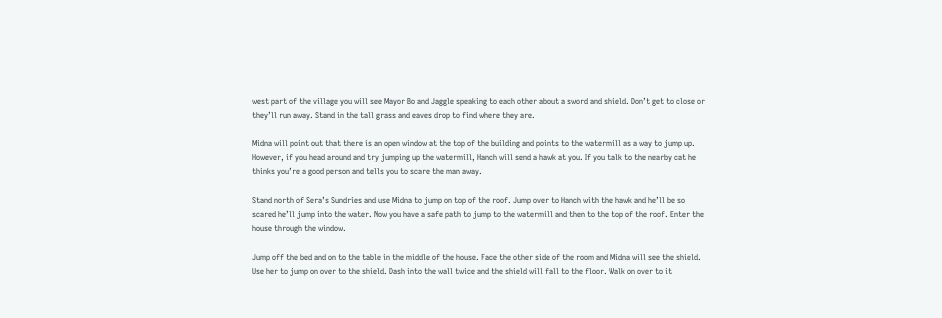west part of the village you will see Mayor Bo and Jaggle speaking to each other about a sword and shield. Don’t get to close or they’ll run away. Stand in the tall grass and eaves drop to find where they are.

Midna will point out that there is an open window at the top of the building and points to the watermill as a way to jump up. However, if you head around and try jumping up the watermill, Hanch will send a hawk at you. If you talk to the nearby cat he thinks you’re a good person and tells you to scare the man away.

Stand north of Sera’s Sundries and use Midna to jump on top of the roof. Jump over to Hanch with the hawk and he’ll be so scared he’ll jump into the water. Now you have a safe path to jump to the watermill and then to the top of the roof. Enter the house through the window.

Jump off the bed and on to the table in the middle of the house. Face the other side of the room and Midna will see the shield. Use her to jump on over to the shield. Dash into the wall twice and the shield will fall to the floor. Walk on over to it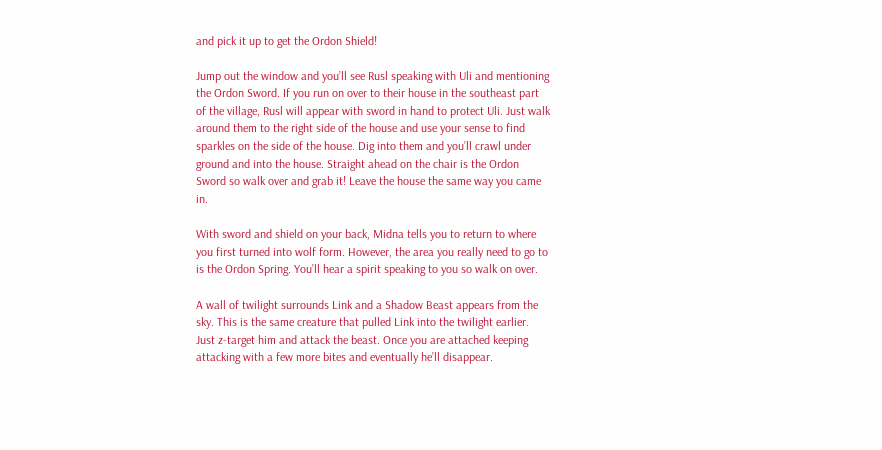and pick it up to get the Ordon Shield!

Jump out the window and you’ll see Rusl speaking with Uli and mentioning the Ordon Sword. If you run on over to their house in the southeast part of the village, Rusl will appear with sword in hand to protect Uli. Just walk around them to the right side of the house and use your sense to find sparkles on the side of the house. Dig into them and you’ll crawl under ground and into the house. Straight ahead on the chair is the Ordon Sword so walk over and grab it! Leave the house the same way you came in.

With sword and shield on your back, Midna tells you to return to where you first turned into wolf form. However, the area you really need to go to is the Ordon Spring. You’ll hear a spirit speaking to you so walk on over.

A wall of twilight surrounds Link and a Shadow Beast appears from the sky. This is the same creature that pulled Link into the twilight earlier. Just z-target him and attack the beast. Once you are attached keeping attacking with a few more bites and eventually he’ll disappear.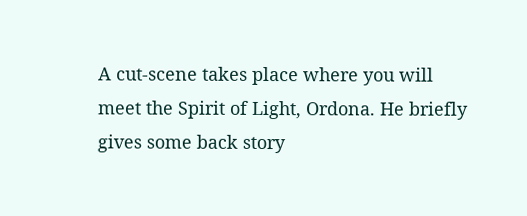A cut-scene takes place where you will meet the Spirit of Light, Ordona. He briefly gives some back story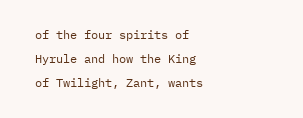of the four spirits of Hyrule and how the King of Twilight, Zant, wants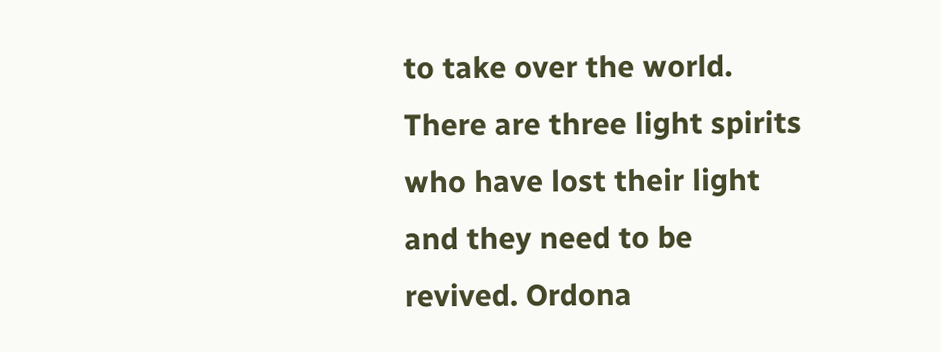to take over the world. There are three light spirits who have lost their light and they need to be revived. Ordona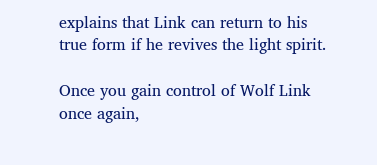explains that Link can return to his true form if he revives the light spirit.

Once you gain control of Wolf Link once again,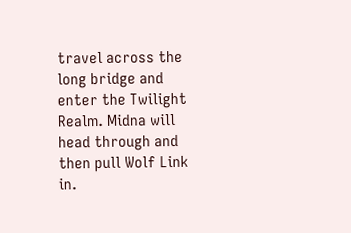travel across the long bridge and enter the Twilight Realm. Midna will head through and then pull Wolf Link in.